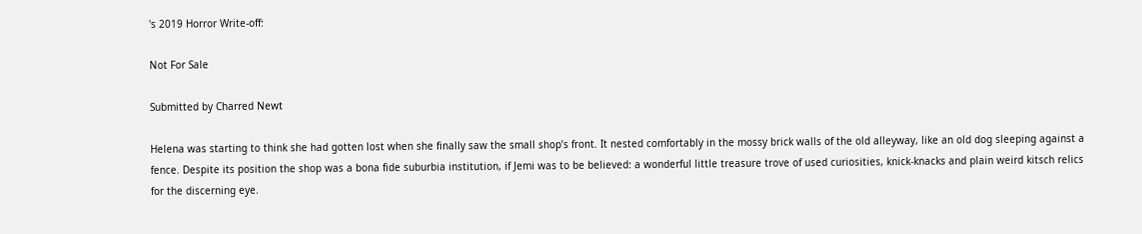's 2019 Horror Write-off:

Not For Sale

Submitted by Charred Newt

Helena was starting to think she had gotten lost when she finally saw the small shop’s front. It nested comfortably in the mossy brick walls of the old alleyway, like an old dog sleeping against a fence. Despite its position the shop was a bona fide suburbia institution, if Jemi was to be believed: a wonderful little treasure trove of used curiosities, knick-knacks and plain weird kitsch relics for the discerning eye.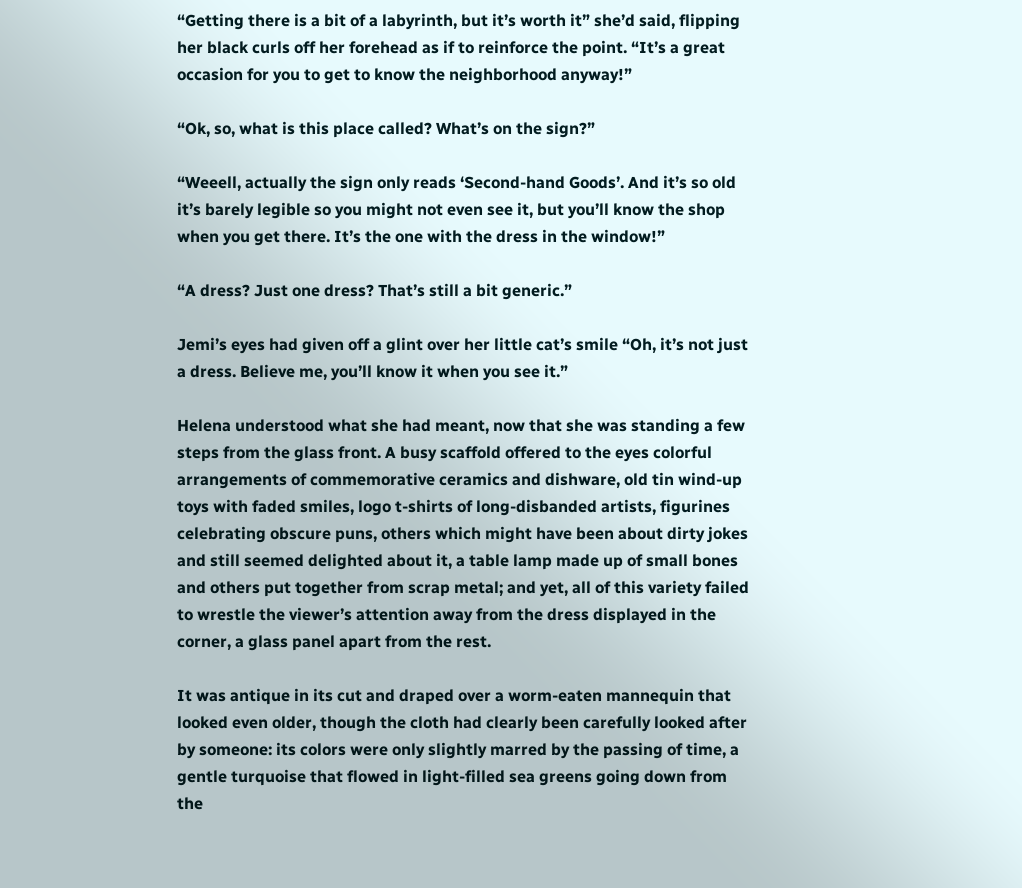“Getting there is a bit of a labyrinth, but it’s worth it” she’d said, flipping her black curls off her forehead as if to reinforce the point. “It’s a great occasion for you to get to know the neighborhood anyway!”

“Ok, so, what is this place called? What’s on the sign?”

“Weeell, actually the sign only reads ‘Second-hand Goods’. And it’s so old it’s barely legible so you might not even see it, but you’ll know the shop when you get there. It’s the one with the dress in the window!”

“A dress? Just one dress? That’s still a bit generic.”

Jemi’s eyes had given off a glint over her little cat’s smile “Oh, it’s not just a dress. Believe me, you’ll know it when you see it.”

Helena understood what she had meant, now that she was standing a few steps from the glass front. A busy scaffold offered to the eyes colorful arrangements of commemorative ceramics and dishware, old tin wind-up toys with faded smiles, logo t-shirts of long-disbanded artists, figurines celebrating obscure puns, others which might have been about dirty jokes and still seemed delighted about it, a table lamp made up of small bones and others put together from scrap metal; and yet, all of this variety failed to wrestle the viewer’s attention away from the dress displayed in the corner, a glass panel apart from the rest.

It was antique in its cut and draped over a worm-eaten mannequin that looked even older, though the cloth had clearly been carefully looked after by someone: its colors were only slightly marred by the passing of time, a gentle turquoise that flowed in light-filled sea greens going down from the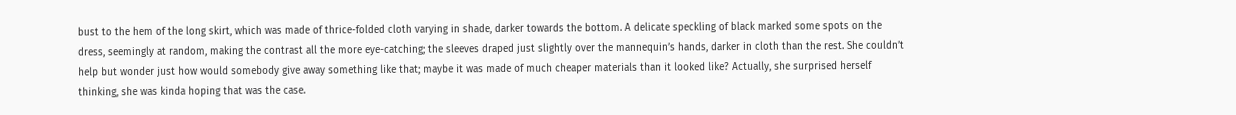bust to the hem of the long skirt, which was made of thrice-folded cloth varying in shade, darker towards the bottom. A delicate speckling of black marked some spots on the dress, seemingly at random, making the contrast all the more eye-catching; the sleeves draped just slightly over the mannequin’s hands, darker in cloth than the rest. She couldn’t help but wonder just how would somebody give away something like that; maybe it was made of much cheaper materials than it looked like? Actually, she surprised herself thinking, she was kinda hoping that was the case.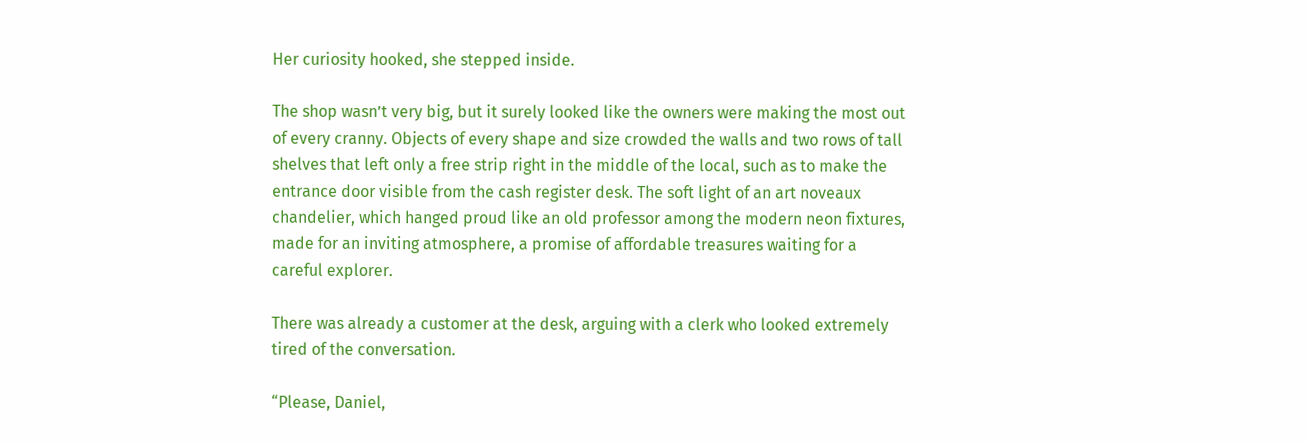Her curiosity hooked, she stepped inside.

The shop wasn’t very big, but it surely looked like the owners were making the most out of every cranny. Objects of every shape and size crowded the walls and two rows of tall shelves that left only a free strip right in the middle of the local, such as to make the entrance door visible from the cash register desk. The soft light of an art noveaux chandelier, which hanged proud like an old professor among the modern neon fixtures, made for an inviting atmosphere, a promise of affordable treasures waiting for a careful explorer.

There was already a customer at the desk, arguing with a clerk who looked extremely tired of the conversation.

“Please, Daniel,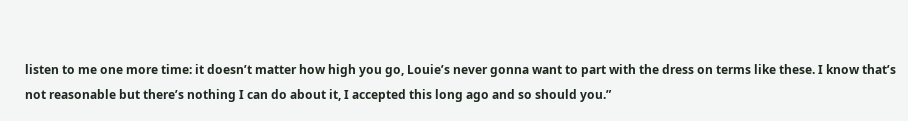listen to me one more time: it doesn’t matter how high you go, Louie’s never gonna want to part with the dress on terms like these. I know that’s not reasonable but there’s nothing I can do about it, I accepted this long ago and so should you.”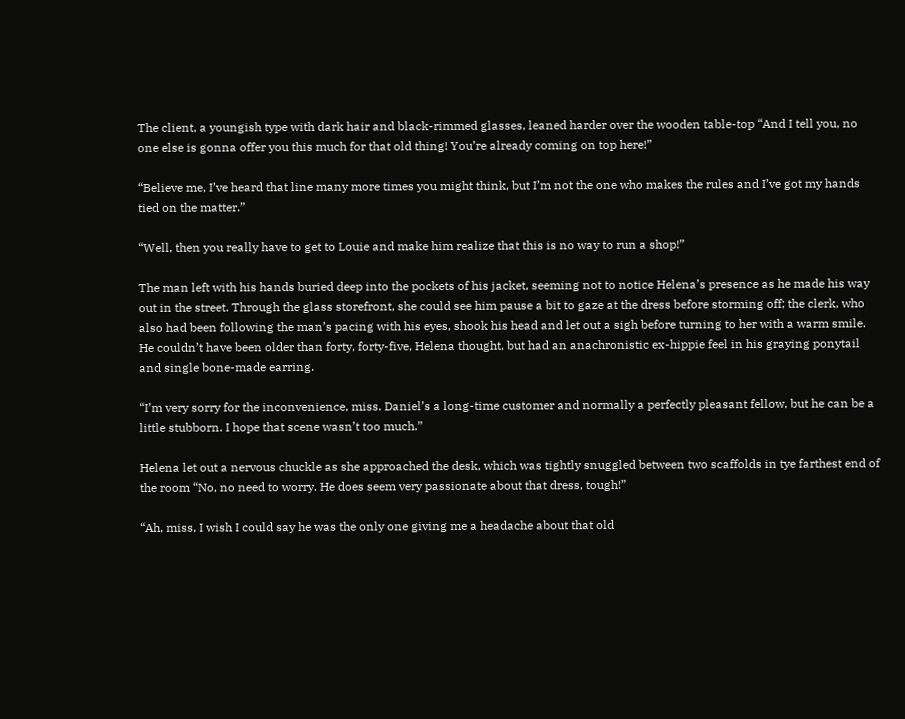The client, a youngish type with dark hair and black-rimmed glasses, leaned harder over the wooden table-top “And I tell you, no one else is gonna offer you this much for that old thing! You’re already coming on top here!”

“Believe me, I’ve heard that line many more times you might think, but I’m not the one who makes the rules and I’ve got my hands tied on the matter.”

“Well, then you really have to get to Louie and make him realize that this is no way to run a shop!”

The man left with his hands buried deep into the pockets of his jacket, seeming not to notice Helena’s presence as he made his way out in the street. Through the glass storefront, she could see him pause a bit to gaze at the dress before storming off; the clerk, who also had been following the man’s pacing with his eyes, shook his head and let out a sigh before turning to her with a warm smile. He couldn’t have been older than forty, forty-five, Helena thought, but had an anachronistic ex-hippie feel in his graying ponytail and single bone-made earring.

“I’m very sorry for the inconvenience, miss. Daniel’s a long-time customer and normally a perfectly pleasant fellow, but he can be a little stubborn. I hope that scene wasn’t too much.”

Helena let out a nervous chuckle as she approached the desk, which was tightly snuggled between two scaffolds in tye farthest end of the room “No, no need to worry. He does seem very passionate about that dress, tough!”

“Ah, miss, I wish I could say he was the only one giving me a headache about that old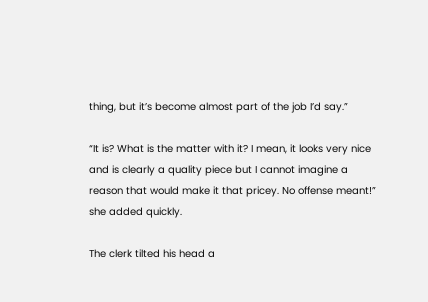thing, but it’s become almost part of the job I’d say.”

“It is? What is the matter with it? I mean, it looks very nice and is clearly a quality piece but I cannot imagine a reason that would make it that pricey. No offense meant!” she added quickly.

The clerk tilted his head a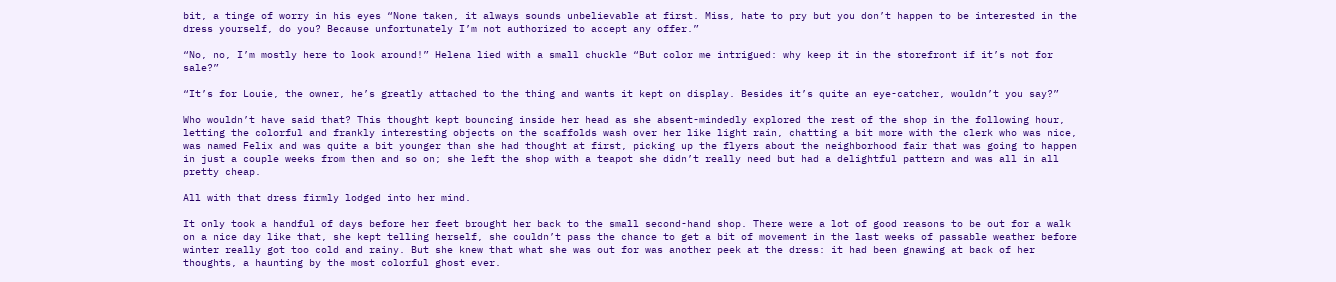bit, a tinge of worry in his eyes “None taken, it always sounds unbelievable at first. Miss, hate to pry but you don’t happen to be interested in the dress yourself, do you? Because unfortunately I’m not authorized to accept any offer.”

“No, no, I’m mostly here to look around!” Helena lied with a small chuckle “But color me intrigued: why keep it in the storefront if it’s not for sale?”

“It’s for Louie, the owner, he’s greatly attached to the thing and wants it kept on display. Besides it’s quite an eye-catcher, wouldn’t you say?”

Who wouldn’t have said that? This thought kept bouncing inside her head as she absent-mindedly explored the rest of the shop in the following hour, letting the colorful and frankly interesting objects on the scaffolds wash over her like light rain, chatting a bit more with the clerk who was nice, was named Felix and was quite a bit younger than she had thought at first, picking up the flyers about the neighborhood fair that was going to happen in just a couple weeks from then and so on; she left the shop with a teapot she didn’t really need but had a delightful pattern and was all in all pretty cheap.

All with that dress firmly lodged into her mind.

It only took a handful of days before her feet brought her back to the small second-hand shop. There were a lot of good reasons to be out for a walk on a nice day like that, she kept telling herself, she couldn’t pass the chance to get a bit of movement in the last weeks of passable weather before winter really got too cold and rainy. But she knew that what she was out for was another peek at the dress: it had been gnawing at back of her thoughts, a haunting by the most colorful ghost ever.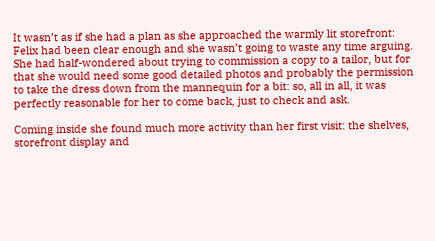It wasn’t as if she had a plan as she approached the warmly lit storefront: Felix had been clear enough and she wasn’t going to waste any time arguing. She had half-wondered about trying to commission a copy to a tailor, but for that she would need some good detailed photos and probably the permission to take the dress down from the mannequin for a bit: so, all in all, it was perfectly reasonable for her to come back, just to check and ask.

Coming inside she found much more activity than her first visit: the shelves, storefront display and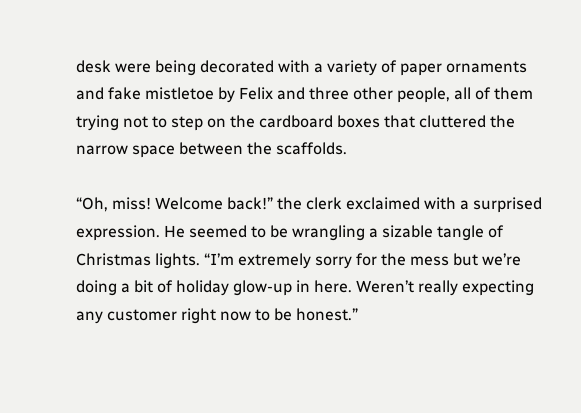desk were being decorated with a variety of paper ornaments and fake mistletoe by Felix and three other people, all of them trying not to step on the cardboard boxes that cluttered the narrow space between the scaffolds.

“Oh, miss! Welcome back!” the clerk exclaimed with a surprised expression. He seemed to be wrangling a sizable tangle of Christmas lights. “I’m extremely sorry for the mess but we’re doing a bit of holiday glow-up in here. Weren’t really expecting any customer right now to be honest.”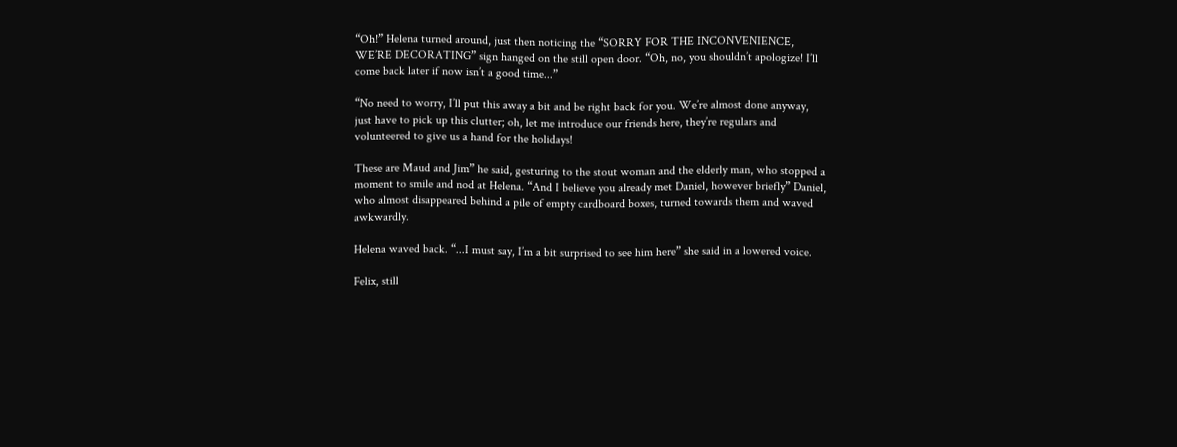“Oh!” Helena turned around, just then noticing the “SORRY FOR THE INCONVENIENCE, WE’RE DECORATING” sign hanged on the still open door. “Oh, no, you shouldn’t apologize! I’ll come back later if now isn’t a good time...”

“No need to worry, I’ll put this away a bit and be right back for you. We’re almost done anyway, just have to pick up this clutter; oh, let me introduce our friends here, they’re regulars and volunteered to give us a hand for the holidays!

These are Maud and Jim” he said, gesturing to the stout woman and the elderly man, who stopped a moment to smile and nod at Helena. “And I believe you already met Daniel, however briefly” Daniel, who almost disappeared behind a pile of empty cardboard boxes, turned towards them and waved awkwardly.

Helena waved back. “...I must say, I’m a bit surprised to see him here” she said in a lowered voice.

Felix, still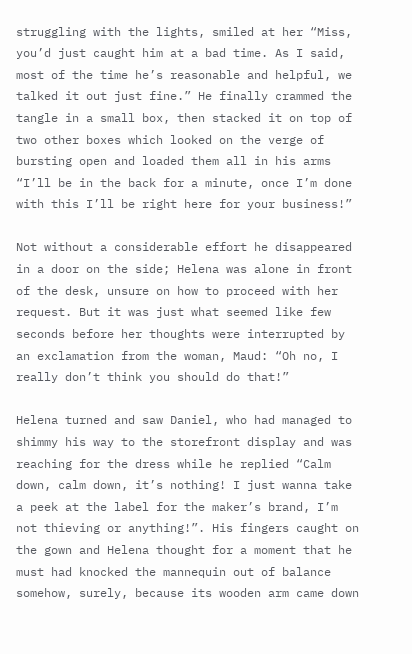struggling with the lights, smiled at her “Miss, you’d just caught him at a bad time. As I said, most of the time he’s reasonable and helpful, we talked it out just fine.” He finally crammed the tangle in a small box, then stacked it on top of two other boxes which looked on the verge of bursting open and loaded them all in his arms “I’ll be in the back for a minute, once I’m done with this I’ll be right here for your business!”

Not without a considerable effort he disappeared in a door on the side; Helena was alone in front of the desk, unsure on how to proceed with her request. But it was just what seemed like few seconds before her thoughts were interrupted by an exclamation from the woman, Maud: “Oh no, I really don’t think you should do that!”

Helena turned and saw Daniel, who had managed to shimmy his way to the storefront display and was reaching for the dress while he replied “Calm down, calm down, it’s nothing! I just wanna take a peek at the label for the maker’s brand, I’m not thieving or anything!”. His fingers caught on the gown and Helena thought for a moment that he must had knocked the mannequin out of balance somehow, surely, because its wooden arm came down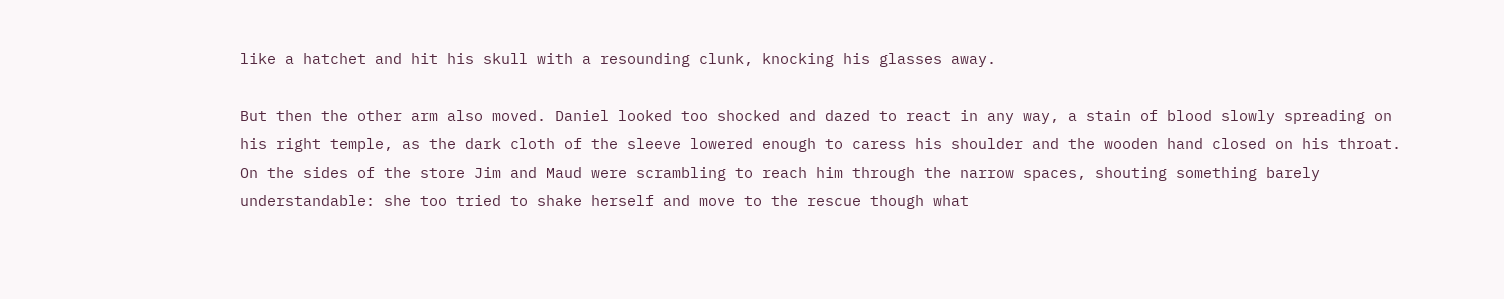like a hatchet and hit his skull with a resounding clunk, knocking his glasses away.

But then the other arm also moved. Daniel looked too shocked and dazed to react in any way, a stain of blood slowly spreading on his right temple, as the dark cloth of the sleeve lowered enough to caress his shoulder and the wooden hand closed on his throat. On the sides of the store Jim and Maud were scrambling to reach him through the narrow spaces, shouting something barely understandable: she too tried to shake herself and move to the rescue though what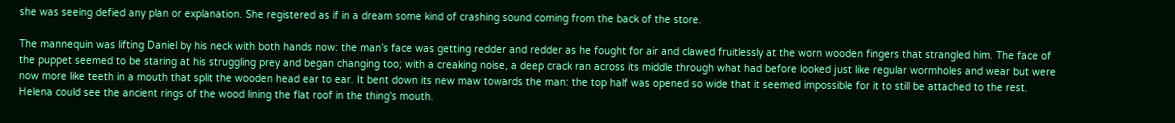she was seeing defied any plan or explanation. She registered as if in a dream some kind of crashing sound coming from the back of the store.

The mannequin was lifting Daniel by his neck with both hands now: the man’s face was getting redder and redder as he fought for air and clawed fruitlessly at the worn wooden fingers that strangled him. The face of the puppet seemed to be staring at his struggling prey and began changing too; with a creaking noise, a deep crack ran across its middle through what had before looked just like regular wormholes and wear but were now more like teeth in a mouth that split the wooden head ear to ear. It bent down its new maw towards the man: the top half was opened so wide that it seemed impossible for it to still be attached to the rest. Helena could see the ancient rings of the wood lining the flat roof in the thing's mouth.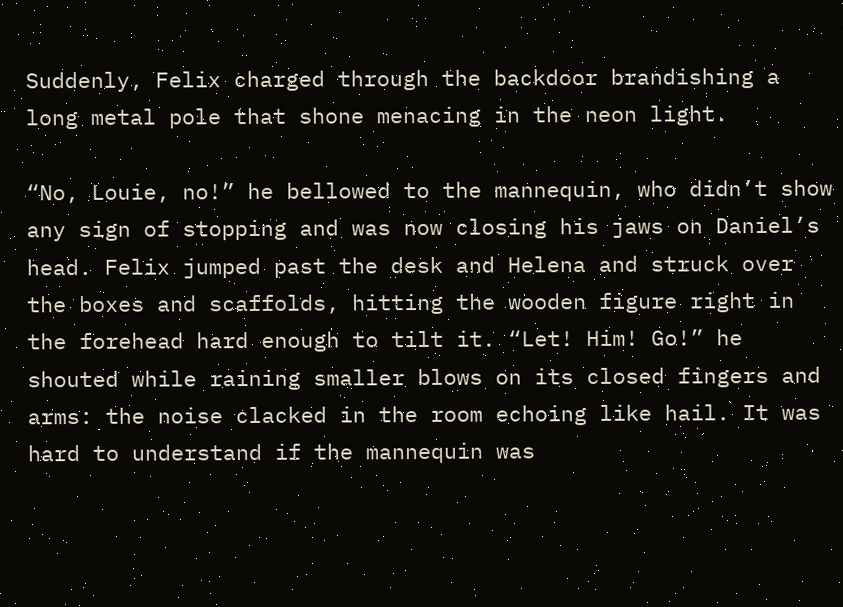Suddenly, Felix charged through the backdoor brandishing a long metal pole that shone menacing in the neon light.

“No, Louie, no!” he bellowed to the mannequin, who didn’t show any sign of stopping and was now closing his jaws on Daniel’s head. Felix jumped past the desk and Helena and struck over the boxes and scaffolds, hitting the wooden figure right in the forehead hard enough to tilt it. “Let! Him! Go!” he shouted while raining smaller blows on its closed fingers and arms: the noise clacked in the room echoing like hail. It was hard to understand if the mannequin was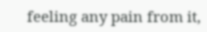feeling any pain from it,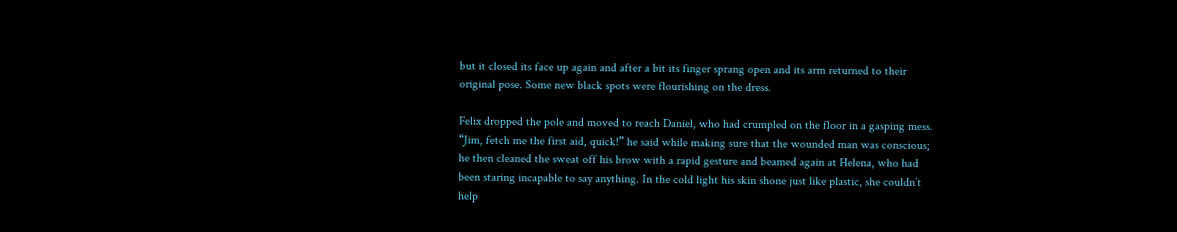but it closed its face up again and after a bit its finger sprang open and its arm returned to their original pose. Some new black spots were flourishing on the dress.

Felix dropped the pole and moved to reach Daniel, who had crumpled on the floor in a gasping mess. “Jim, fetch me the first aid, quick!” he said while making sure that the wounded man was conscious; he then cleaned the sweat off his brow with a rapid gesture and beamed again at Helena, who had been staring incapable to say anything. In the cold light his skin shone just like plastic, she couldn’t help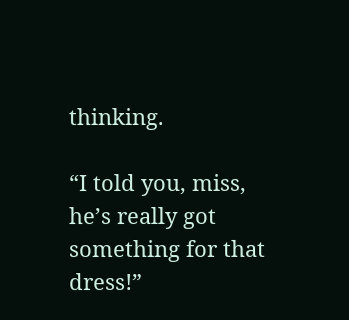thinking.

“I told you, miss, he’s really got something for that dress!”